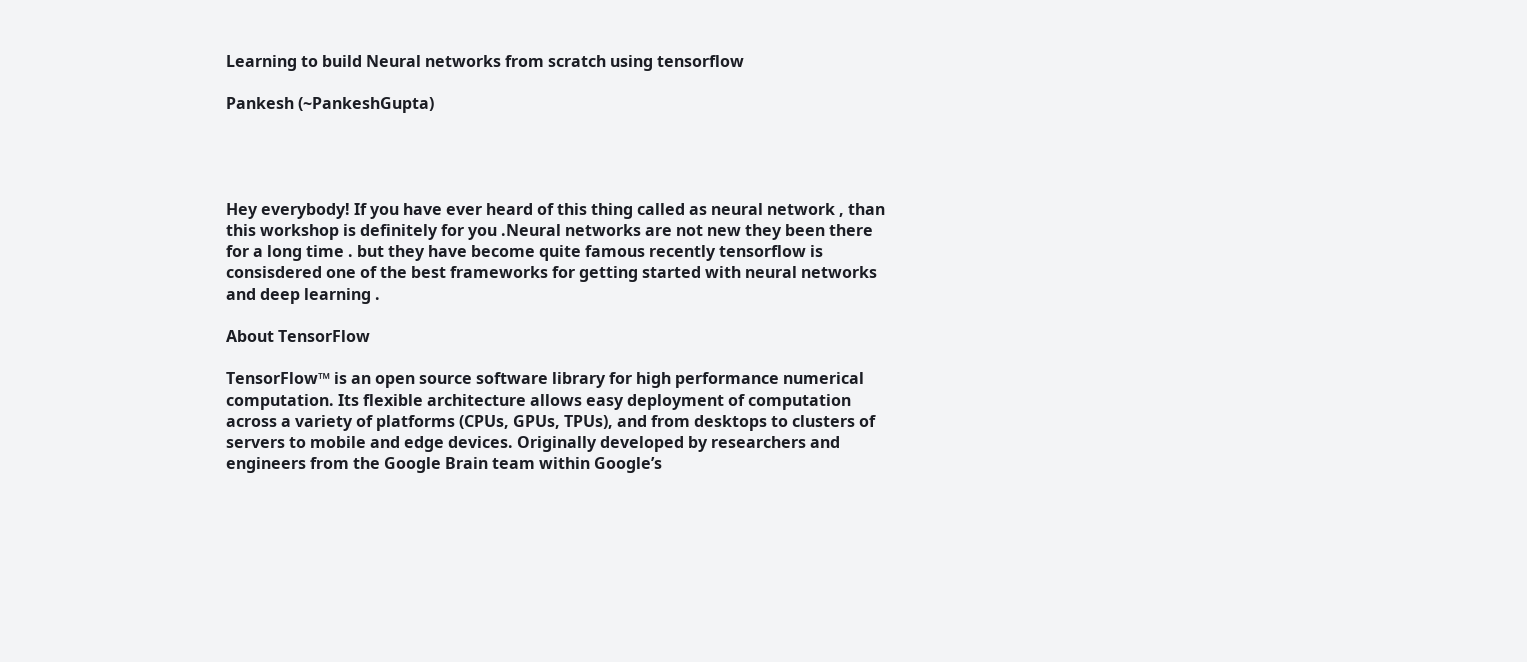Learning to build Neural networks from scratch using tensorflow

Pankesh (~PankeshGupta)




Hey everybody! If you have ever heard of this thing called as neural network , than this workshop is definitely for you .Neural networks are not new they been there for a long time . but they have become quite famous recently tensorflow is consisdered one of the best frameworks for getting started with neural networks and deep learning .

About TensorFlow

TensorFlow™ is an open source software library for high performance numerical computation. Its flexible architecture allows easy deployment of computation across a variety of platforms (CPUs, GPUs, TPUs), and from desktops to clusters of servers to mobile and edge devices. Originally developed by researchers and engineers from the Google Brain team within Google’s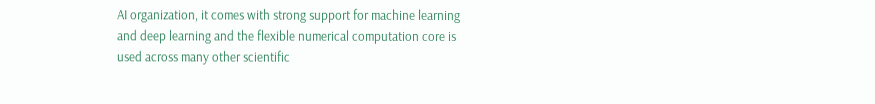AI organization, it comes with strong support for machine learning and deep learning and the flexible numerical computation core is used across many other scientific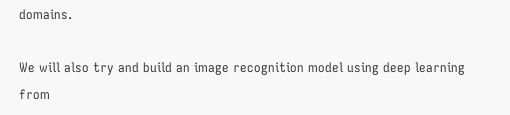domains.

We will also try and build an image recognition model using deep learning from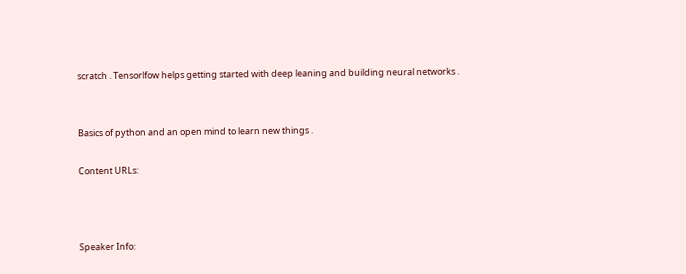scratch . Tensorlfow helps getting started with deep leaning and building neural networks .


Basics of python and an open mind to learn new things .

Content URLs:



Speaker Info: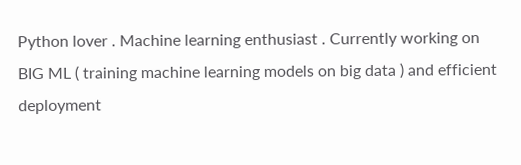Python lover . Machine learning enthusiast . Currently working on BIG ML ( training machine learning models on big data ) and efficient deployment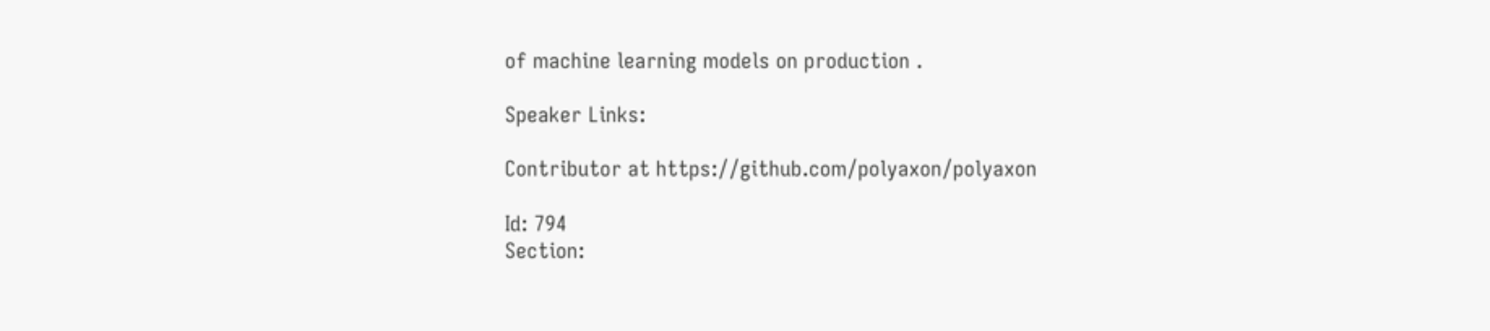of machine learning models on production .

Speaker Links:

Contributor at https://github.com/polyaxon/polyaxon

Id: 794
Section: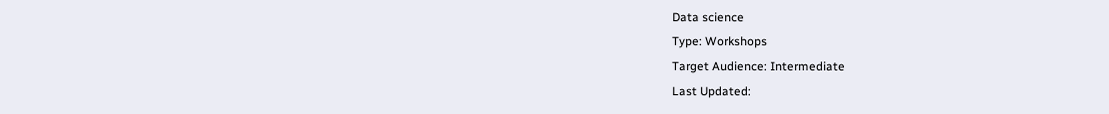Data science
Type: Workshops
Target Audience: Intermediate
Last Updated: